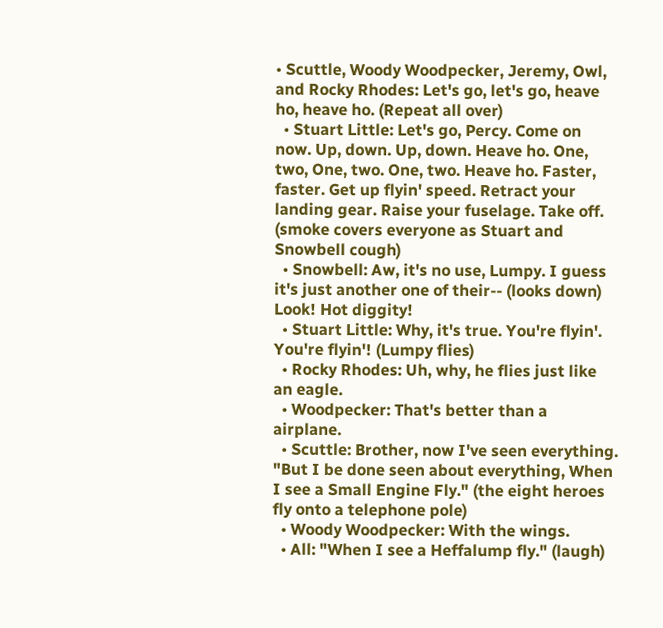• Scuttle, Woody Woodpecker, Jeremy, Owl, and Rocky Rhodes: Let's go, let's go, heave ho, heave ho. (Repeat all over)
  • Stuart Little: Let's go, Percy. Come on now. Up, down. Up, down. Heave ho. One, two, One, two. One, two. Heave ho. Faster, faster. Get up flyin' speed. Retract your landing gear. Raise your fuselage. Take off. (smoke covers everyone as Stuart and Snowbell cough)
  • Snowbell: Aw, it's no use, Lumpy. I guess it's just another one of their-- (looks down) Look! Hot diggity!
  • Stuart Little: Why, it's true. You're flyin'. You're flyin'! (Lumpy flies)
  • Rocky Rhodes: Uh, why, he flies just like an eagle.
  • Woodpecker: That's better than a airplane.
  • Scuttle: Brother, now I've seen everything. "But I be done seen about everything, When I see a Small Engine Fly." (the eight heroes fly onto a telephone pole)
  • Woody Woodpecker: With the wings.
  • All: "When I see a Heffalump fly." (laugh)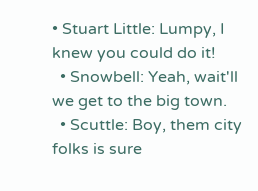• Stuart Little: Lumpy, I knew you could do it!
  • Snowbell: Yeah, wait'll we get to the big town.
  • Scuttle: Boy, them city folks is sure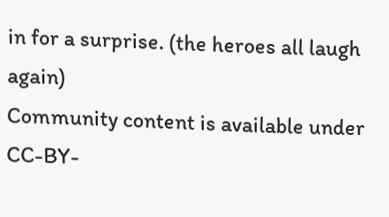in for a surprise. (the heroes all laugh again)
Community content is available under CC-BY-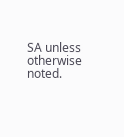SA unless otherwise noted.